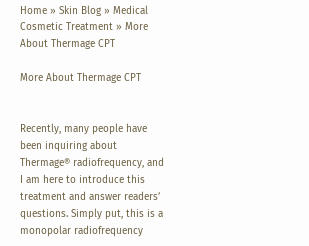Home » Skin Blog » Medical Cosmetic Treatment » More About Thermage CPT

More About Thermage CPT


Recently, many people have been inquiring about Thermage® radiofrequency, and I am here to introduce this treatment and answer readers’ questions. Simply put, this is a monopolar radiofrequency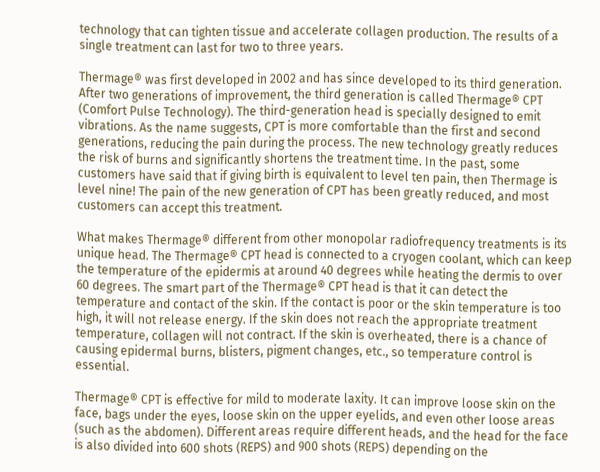technology that can tighten tissue and accelerate collagen production. The results of a single treatment can last for two to three years.

Thermage® was first developed in 2002 and has since developed to its third generation. After two generations of improvement, the third generation is called Thermage® CPT (Comfort Pulse Technology). The third-generation head is specially designed to emit vibrations. As the name suggests, CPT is more comfortable than the first and second generations, reducing the pain during the process. The new technology greatly reduces the risk of burns and significantly shortens the treatment time. In the past, some customers have said that if giving birth is equivalent to level ten pain, then Thermage is level nine! The pain of the new generation of CPT has been greatly reduced, and most customers can accept this treatment.

What makes Thermage® different from other monopolar radiofrequency treatments is its unique head. The Thermage® CPT head is connected to a cryogen coolant, which can keep the temperature of the epidermis at around 40 degrees while heating the dermis to over 60 degrees. The smart part of the Thermage® CPT head is that it can detect the temperature and contact of the skin. If the contact is poor or the skin temperature is too high, it will not release energy. If the skin does not reach the appropriate treatment temperature, collagen will not contract. If the skin is overheated, there is a chance of causing epidermal burns, blisters, pigment changes, etc., so temperature control is essential.

Thermage® CPT is effective for mild to moderate laxity. It can improve loose skin on the face, bags under the eyes, loose skin on the upper eyelids, and even other loose areas (such as the abdomen). Different areas require different heads, and the head for the face is also divided into 600 shots (REPS) and 900 shots (REPS) depending on the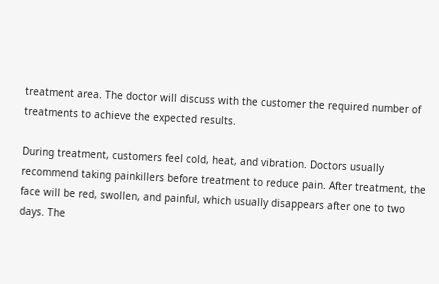treatment area. The doctor will discuss with the customer the required number of treatments to achieve the expected results.

During treatment, customers feel cold, heat, and vibration. Doctors usually recommend taking painkillers before treatment to reduce pain. After treatment, the face will be red, swollen, and painful, which usually disappears after one to two days. The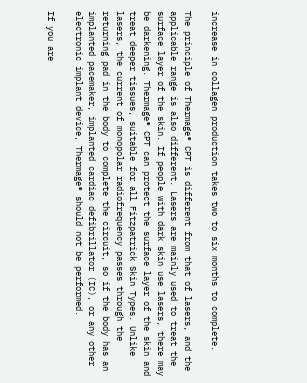increase in collagen production takes two to six months to complete.

The principle of Thermage® CPT is different from that of lasers, and the applicable range is also different. Lasers are mainly used to treat the surface layer of the skin. If people with dark skin use lasers, there may be darkening. Thermage® CPT can protect the surface layer of the skin and treat deeper tissues, suitable for all Fitzpatrick Skin Types. Unlike lasers, the current of monopolar radiofrequency passes through the returning pad in the body to complete the circuit, so if the body has an implanted pacemaker, implanted cardiac defibrillator (IC), or any other electronic implant device, Thermage® should not be performed.

If you are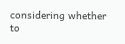considering whether to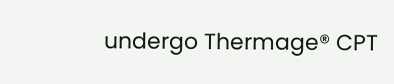undergo Thermage® CPT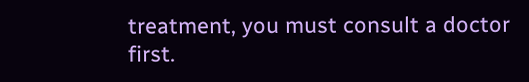treatment, you must consult a doctor first.